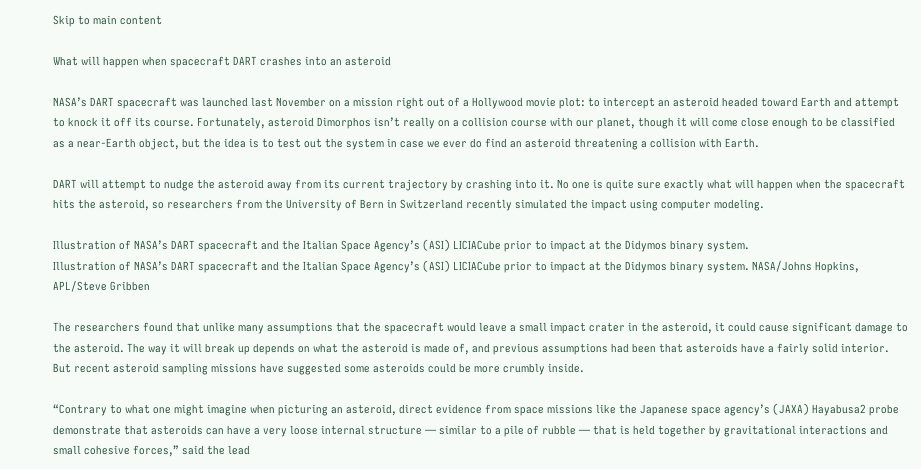Skip to main content

What will happen when spacecraft DART crashes into an asteroid

NASA’s DART spacecraft was launched last November on a mission right out of a Hollywood movie plot: to intercept an asteroid headed toward Earth and attempt to knock it off its course. Fortunately, asteroid Dimorphos isn’t really on a collision course with our planet, though it will come close enough to be classified as a near-Earth object, but the idea is to test out the system in case we ever do find an asteroid threatening a collision with Earth.

DART will attempt to nudge the asteroid away from its current trajectory by crashing into it. No one is quite sure exactly what will happen when the spacecraft hits the asteroid, so researchers from the University of Bern in Switzerland recently simulated the impact using computer modeling.

Illustration of NASA’s DART spacecraft and the Italian Space Agency’s (ASI) LICIACube prior to impact at the Didymos binary system.
Illustration of NASA’s DART spacecraft and the Italian Space Agency’s (ASI) LICIACube prior to impact at the Didymos binary system. NASA/Johns Hopkins, APL/Steve Gribben

The researchers found that unlike many assumptions that the spacecraft would leave a small impact crater in the asteroid, it could cause significant damage to the asteroid. The way it will break up depends on what the asteroid is made of, and previous assumptions had been that asteroids have a fairly solid interior. But recent asteroid sampling missions have suggested some asteroids could be more crumbly inside.

“Contrary to what one might imagine when picturing an asteroid, direct evidence from space missions like the Japanese space agency’s (JAXA) Hayabusa2 probe demonstrate that asteroids can have a very loose internal structure — similar to a pile of rubble — that is held together by gravitational interactions and small cohesive forces,” said the lead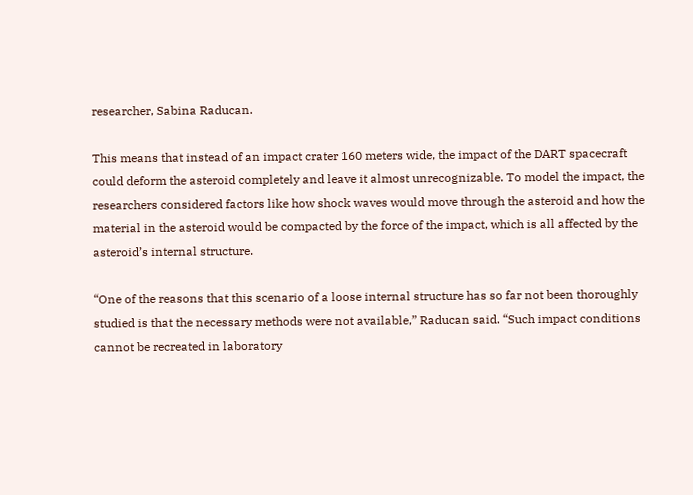researcher, Sabina Raducan.

This means that instead of an impact crater 160 meters wide, the impact of the DART spacecraft could deform the asteroid completely and leave it almost unrecognizable. To model the impact, the researchers considered factors like how shock waves would move through the asteroid and how the material in the asteroid would be compacted by the force of the impact, which is all affected by the asteroid’s internal structure.

“One of the reasons that this scenario of a loose internal structure has so far not been thoroughly studied is that the necessary methods were not available,” Raducan said. “Such impact conditions cannot be recreated in laboratory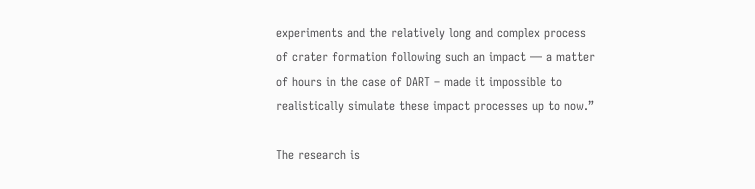experiments and the relatively long and complex process of crater formation following such an impact — a matter of hours in the case of DART – made it impossible to realistically simulate these impact processes up to now.”

The research is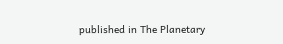published in The Planetary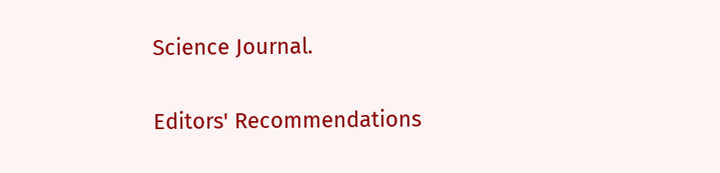Science Journal.

Editors' Recommendations